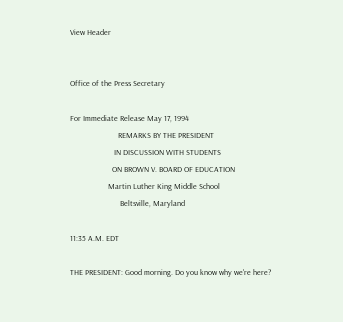View Header


Office of the Press Secretary

For Immediate Release May 17, 1994
                        REMARKS BY THE PRESIDENT
                      IN DISCUSSION WITH STUDENTS
                     ON BROWN V. BOARD OF EDUCATION
                   Martin Luther King Middle School
                         Beltsville, Maryland

11:35 A.M. EDT

THE PRESIDENT: Good morning. Do you know why we're here?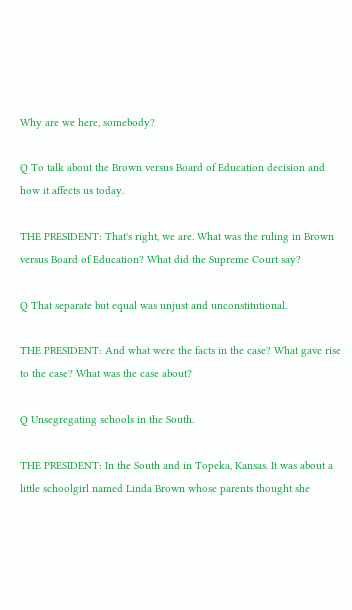Why are we here, somebody?

Q To talk about the Brown versus Board of Education decision and how it affects us today.

THE PRESIDENT: That's right, we are. What was the ruling in Brown versus Board of Education? What did the Supreme Court say?

Q That separate but equal was unjust and unconstitutional.

THE PRESIDENT: And what were the facts in the case? What gave rise to the case? What was the case about?

Q Unsegregating schools in the South.

THE PRESIDENT: In the South and in Topeka, Kansas. It was about a little schoolgirl named Linda Brown whose parents thought she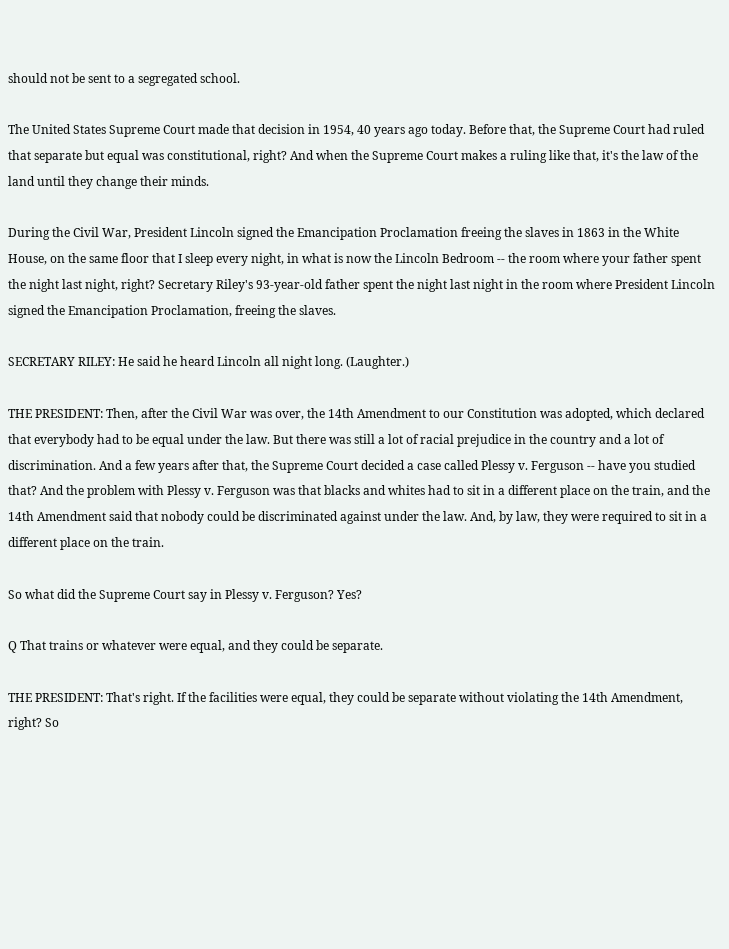should not be sent to a segregated school.

The United States Supreme Court made that decision in 1954, 40 years ago today. Before that, the Supreme Court had ruled that separate but equal was constitutional, right? And when the Supreme Court makes a ruling like that, it's the law of the land until they change their minds.

During the Civil War, President Lincoln signed the Emancipation Proclamation freeing the slaves in 1863 in the White House, on the same floor that I sleep every night, in what is now the Lincoln Bedroom -- the room where your father spent the night last night, right? Secretary Riley's 93-year-old father spent the night last night in the room where President Lincoln signed the Emancipation Proclamation, freeing the slaves.

SECRETARY RILEY: He said he heard Lincoln all night long. (Laughter.)

THE PRESIDENT: Then, after the Civil War was over, the 14th Amendment to our Constitution was adopted, which declared that everybody had to be equal under the law. But there was still a lot of racial prejudice in the country and a lot of discrimination. And a few years after that, the Supreme Court decided a case called Plessy v. Ferguson -- have you studied that? And the problem with Plessy v. Ferguson was that blacks and whites had to sit in a different place on the train, and the 14th Amendment said that nobody could be discriminated against under the law. And, by law, they were required to sit in a different place on the train.

So what did the Supreme Court say in Plessy v. Ferguson? Yes?

Q That trains or whatever were equal, and they could be separate.

THE PRESIDENT: That's right. If the facilities were equal, they could be separate without violating the 14th Amendment, right? So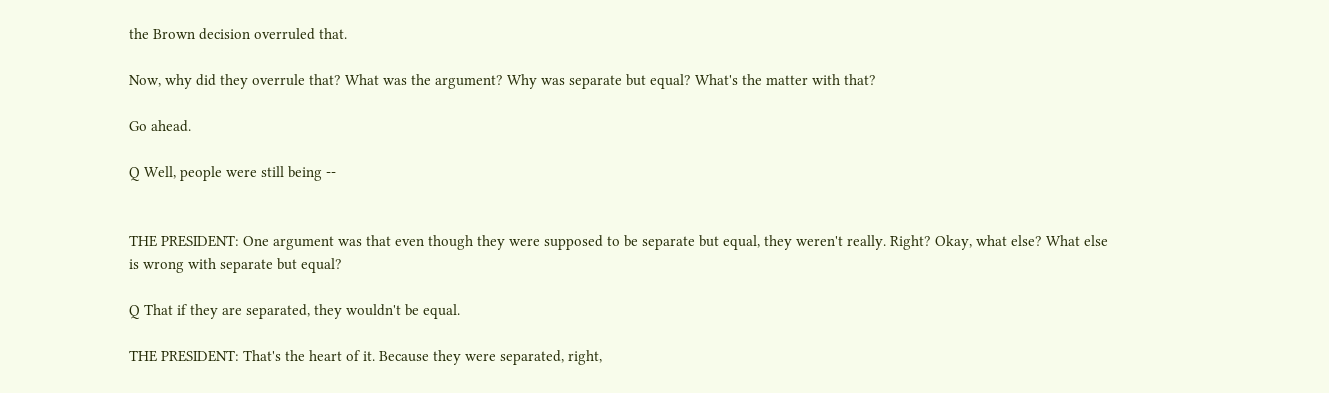the Brown decision overruled that.

Now, why did they overrule that? What was the argument? Why was separate but equal? What's the matter with that?

Go ahead.

Q Well, people were still being --


THE PRESIDENT: One argument was that even though they were supposed to be separate but equal, they weren't really. Right? Okay, what else? What else is wrong with separate but equal?

Q That if they are separated, they wouldn't be equal.

THE PRESIDENT: That's the heart of it. Because they were separated, right,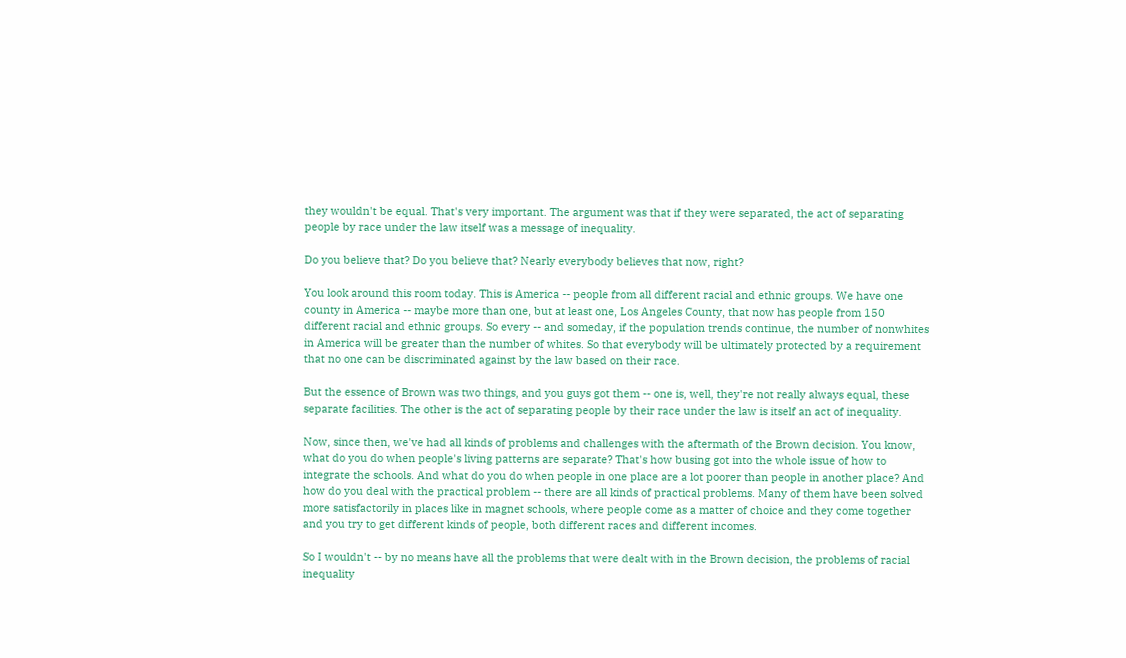they wouldn't be equal. That's very important. The argument was that if they were separated, the act of separating people by race under the law itself was a message of inequality.

Do you believe that? Do you believe that? Nearly everybody believes that now, right?

You look around this room today. This is America -- people from all different racial and ethnic groups. We have one county in America -- maybe more than one, but at least one, Los Angeles County, that now has people from 150 different racial and ethnic groups. So every -- and someday, if the population trends continue, the number of nonwhites in America will be greater than the number of whites. So that everybody will be ultimately protected by a requirement that no one can be discriminated against by the law based on their race.

But the essence of Brown was two things, and you guys got them -- one is, well, they're not really always equal, these separate facilities. The other is the act of separating people by their race under the law is itself an act of inequality.

Now, since then, we've had all kinds of problems and challenges with the aftermath of the Brown decision. You know, what do you do when people's living patterns are separate? That's how busing got into the whole issue of how to integrate the schools. And what do you do when people in one place are a lot poorer than people in another place? And how do you deal with the practical problem -- there are all kinds of practical problems. Many of them have been solved more satisfactorily in places like in magnet schools, where people come as a matter of choice and they come together and you try to get different kinds of people, both different races and different incomes.

So I wouldn't -- by no means have all the problems that were dealt with in the Brown decision, the problems of racial inequality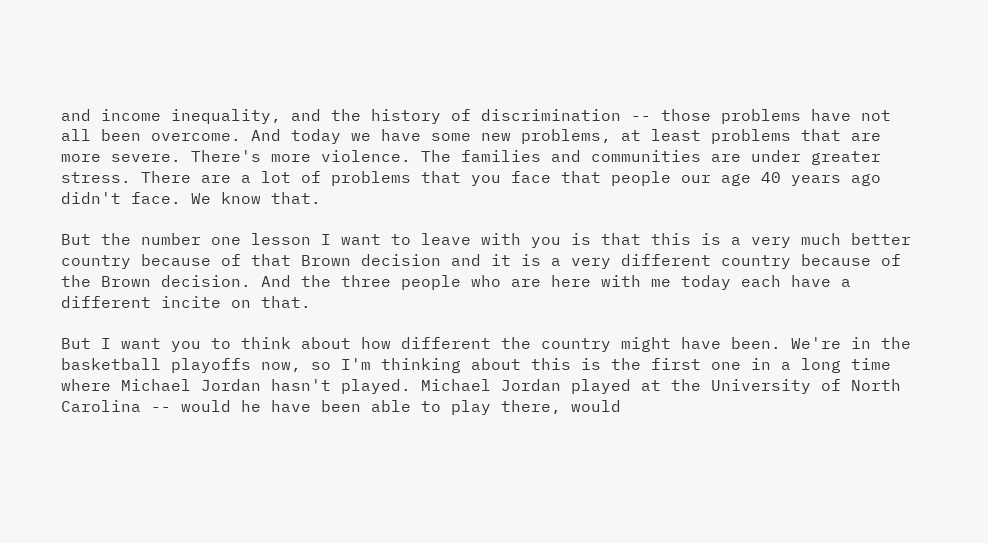and income inequality, and the history of discrimination -- those problems have not all been overcome. And today we have some new problems, at least problems that are more severe. There's more violence. The families and communities are under greater stress. There are a lot of problems that you face that people our age 40 years ago didn't face. We know that.

But the number one lesson I want to leave with you is that this is a very much better country because of that Brown decision and it is a very different country because of the Brown decision. And the three people who are here with me today each have a different incite on that.

But I want you to think about how different the country might have been. We're in the basketball playoffs now, so I'm thinking about this is the first one in a long time where Michael Jordan hasn't played. Michael Jordan played at the University of North Carolina -- would he have been able to play there, would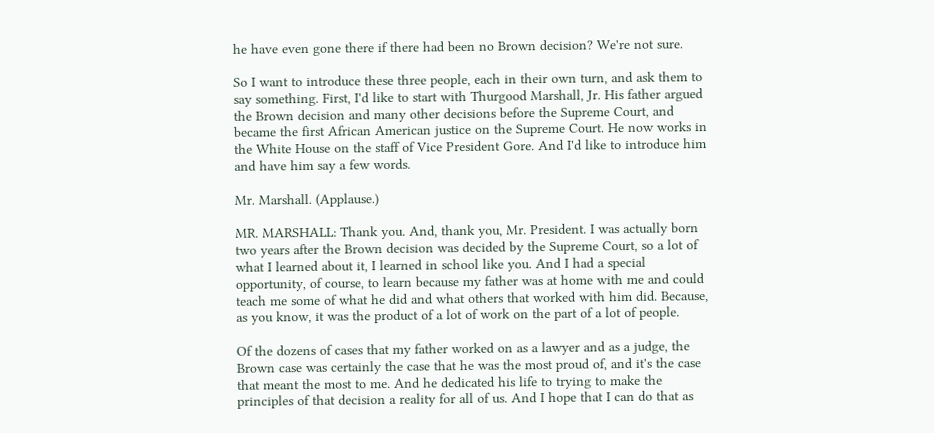he have even gone there if there had been no Brown decision? We're not sure.

So I want to introduce these three people, each in their own turn, and ask them to say something. First, I'd like to start with Thurgood Marshall, Jr. His father argued the Brown decision and many other decisions before the Supreme Court, and became the first African American justice on the Supreme Court. He now works in the White House on the staff of Vice President Gore. And I'd like to introduce him and have him say a few words.

Mr. Marshall. (Applause.)

MR. MARSHALL: Thank you. And, thank you, Mr. President. I was actually born two years after the Brown decision was decided by the Supreme Court, so a lot of what I learned about it, I learned in school like you. And I had a special opportunity, of course, to learn because my father was at home with me and could teach me some of what he did and what others that worked with him did. Because, as you know, it was the product of a lot of work on the part of a lot of people.

Of the dozens of cases that my father worked on as a lawyer and as a judge, the Brown case was certainly the case that he was the most proud of, and it's the case that meant the most to me. And he dedicated his life to trying to make the principles of that decision a reality for all of us. And I hope that I can do that as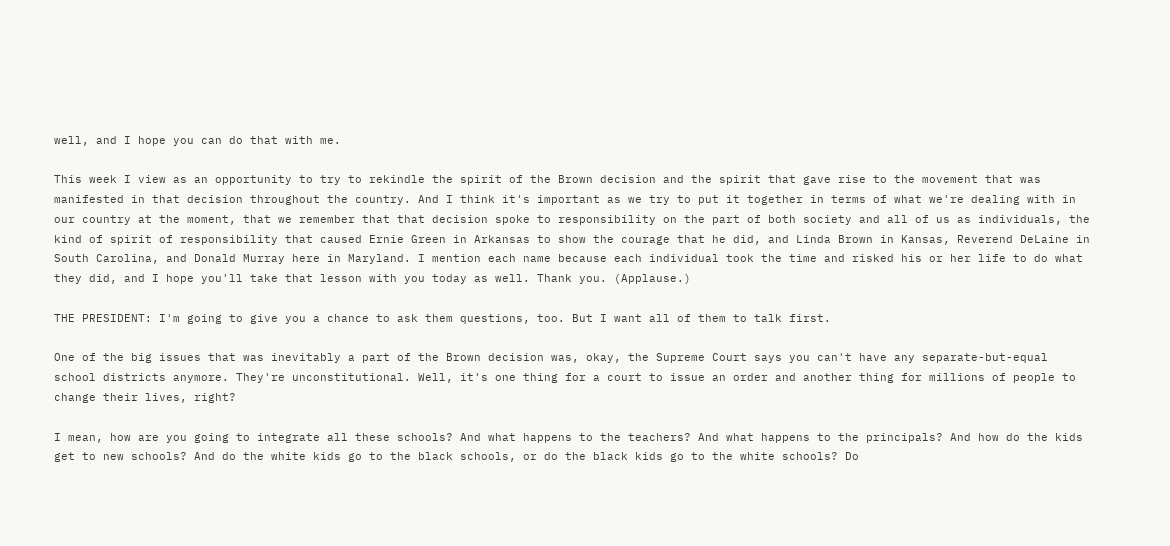well, and I hope you can do that with me.

This week I view as an opportunity to try to rekindle the spirit of the Brown decision and the spirit that gave rise to the movement that was manifested in that decision throughout the country. And I think it's important as we try to put it together in terms of what we're dealing with in our country at the moment, that we remember that that decision spoke to responsibility on the part of both society and all of us as individuals, the kind of spirit of responsibility that caused Ernie Green in Arkansas to show the courage that he did, and Linda Brown in Kansas, Reverend DeLaine in South Carolina, and Donald Murray here in Maryland. I mention each name because each individual took the time and risked his or her life to do what they did, and I hope you'll take that lesson with you today as well. Thank you. (Applause.)

THE PRESIDENT: I'm going to give you a chance to ask them questions, too. But I want all of them to talk first.

One of the big issues that was inevitably a part of the Brown decision was, okay, the Supreme Court says you can't have any separate-but-equal school districts anymore. They're unconstitutional. Well, it's one thing for a court to issue an order and another thing for millions of people to change their lives, right?

I mean, how are you going to integrate all these schools? And what happens to the teachers? And what happens to the principals? And how do the kids get to new schools? And do the white kids go to the black schools, or do the black kids go to the white schools? Do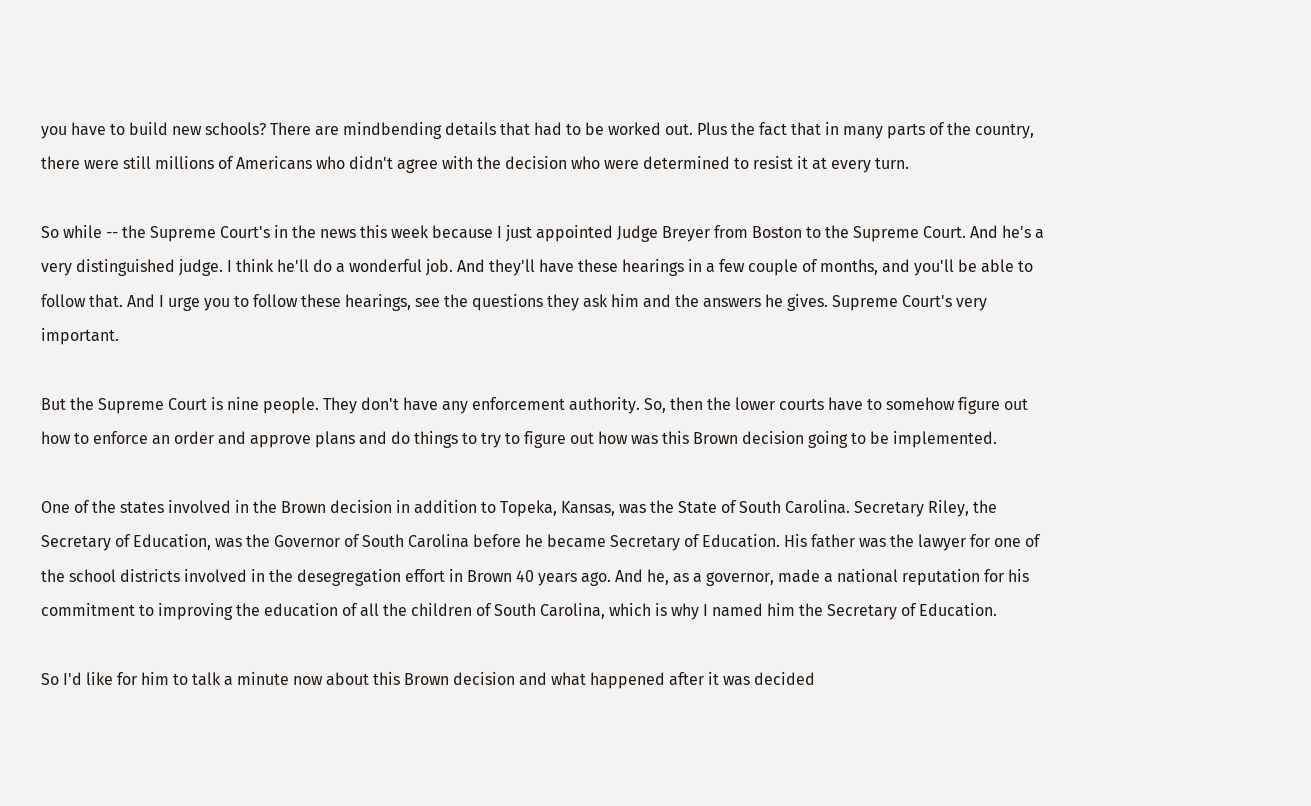you have to build new schools? There are mindbending details that had to be worked out. Plus the fact that in many parts of the country, there were still millions of Americans who didn't agree with the decision who were determined to resist it at every turn.

So while -- the Supreme Court's in the news this week because I just appointed Judge Breyer from Boston to the Supreme Court. And he's a very distinguished judge. I think he'll do a wonderful job. And they'll have these hearings in a few couple of months, and you'll be able to follow that. And I urge you to follow these hearings, see the questions they ask him and the answers he gives. Supreme Court's very important.

But the Supreme Court is nine people. They don't have any enforcement authority. So, then the lower courts have to somehow figure out how to enforce an order and approve plans and do things to try to figure out how was this Brown decision going to be implemented.

One of the states involved in the Brown decision in addition to Topeka, Kansas, was the State of South Carolina. Secretary Riley, the Secretary of Education, was the Governor of South Carolina before he became Secretary of Education. His father was the lawyer for one of the school districts involved in the desegregation effort in Brown 40 years ago. And he, as a governor, made a national reputation for his commitment to improving the education of all the children of South Carolina, which is why I named him the Secretary of Education.

So I'd like for him to talk a minute now about this Brown decision and what happened after it was decided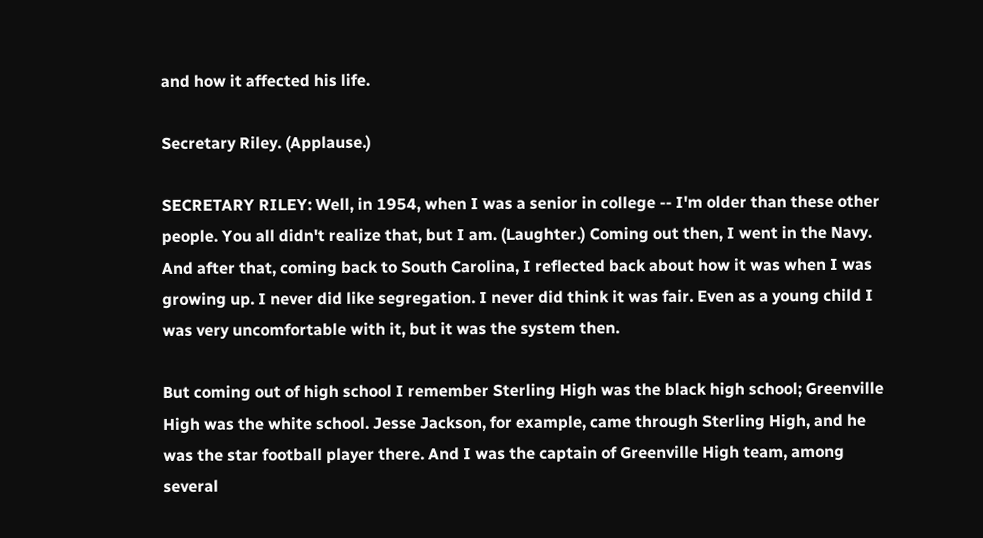and how it affected his life.

Secretary Riley. (Applause.)

SECRETARY RILEY: Well, in 1954, when I was a senior in college -- I'm older than these other people. You all didn't realize that, but I am. (Laughter.) Coming out then, I went in the Navy. And after that, coming back to South Carolina, I reflected back about how it was when I was growing up. I never did like segregation. I never did think it was fair. Even as a young child I was very uncomfortable with it, but it was the system then.

But coming out of high school I remember Sterling High was the black high school; Greenville High was the white school. Jesse Jackson, for example, came through Sterling High, and he was the star football player there. And I was the captain of Greenville High team, among several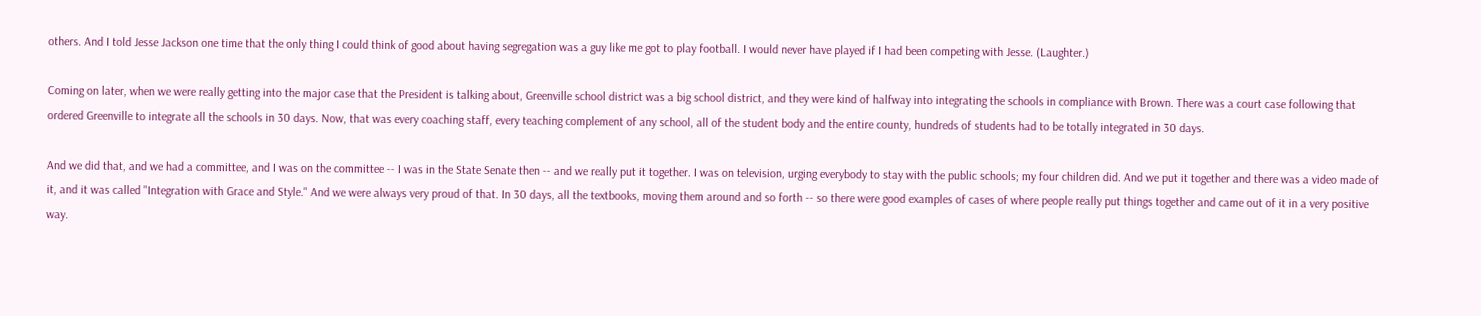others. And I told Jesse Jackson one time that the only thing I could think of good about having segregation was a guy like me got to play football. I would never have played if I had been competing with Jesse. (Laughter.)

Coming on later, when we were really getting into the major case that the President is talking about, Greenville school district was a big school district, and they were kind of halfway into integrating the schools in compliance with Brown. There was a court case following that ordered Greenville to integrate all the schools in 30 days. Now, that was every coaching staff, every teaching complement of any school, all of the student body and the entire county, hundreds of students had to be totally integrated in 30 days.

And we did that, and we had a committee, and I was on the committee -- I was in the State Senate then -- and we really put it together. I was on television, urging everybody to stay with the public schools; my four children did. And we put it together and there was a video made of it, and it was called "Integration with Grace and Style." And we were always very proud of that. In 30 days, all the textbooks, moving them around and so forth -- so there were good examples of cases of where people really put things together and came out of it in a very positive way.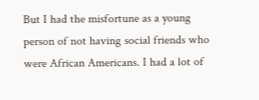But I had the misfortune as a young person of not having social friends who were African Americans. I had a lot of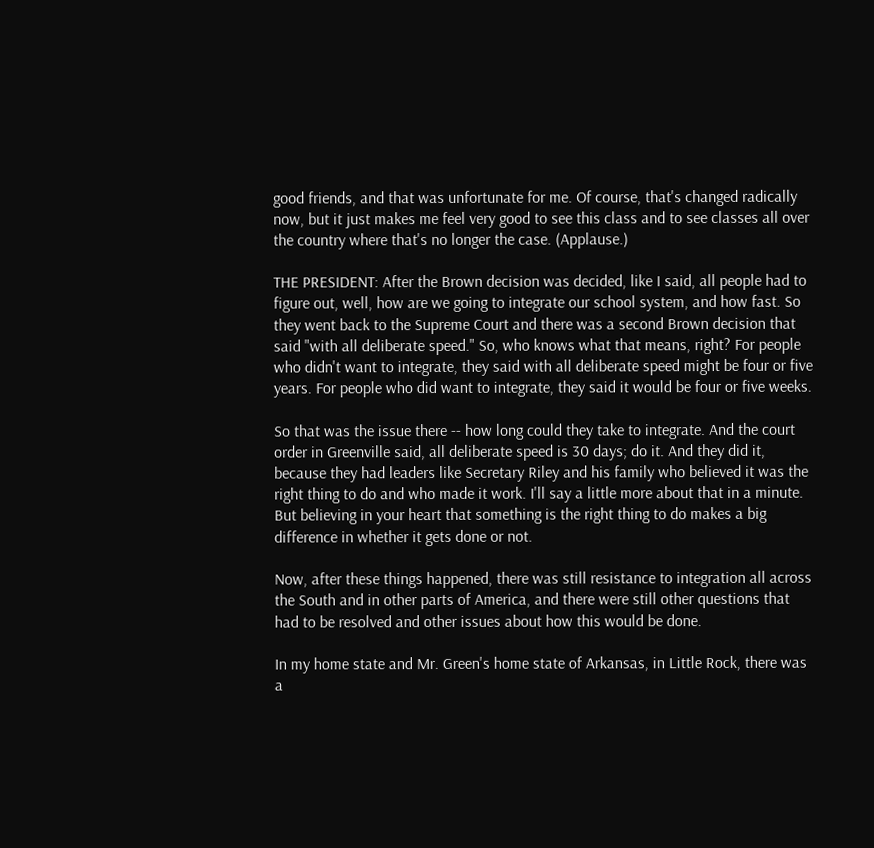good friends, and that was unfortunate for me. Of course, that's changed radically now, but it just makes me feel very good to see this class and to see classes all over the country where that's no longer the case. (Applause.)

THE PRESIDENT: After the Brown decision was decided, like I said, all people had to figure out, well, how are we going to integrate our school system, and how fast. So they went back to the Supreme Court and there was a second Brown decision that said "with all deliberate speed." So, who knows what that means, right? For people who didn't want to integrate, they said with all deliberate speed might be four or five years. For people who did want to integrate, they said it would be four or five weeks.

So that was the issue there -- how long could they take to integrate. And the court order in Greenville said, all deliberate speed is 30 days; do it. And they did it, because they had leaders like Secretary Riley and his family who believed it was the right thing to do and who made it work. I'll say a little more about that in a minute. But believing in your heart that something is the right thing to do makes a big difference in whether it gets done or not.

Now, after these things happened, there was still resistance to integration all across the South and in other parts of America, and there were still other questions that had to be resolved and other issues about how this would be done.

In my home state and Mr. Green's home state of Arkansas, in Little Rock, there was a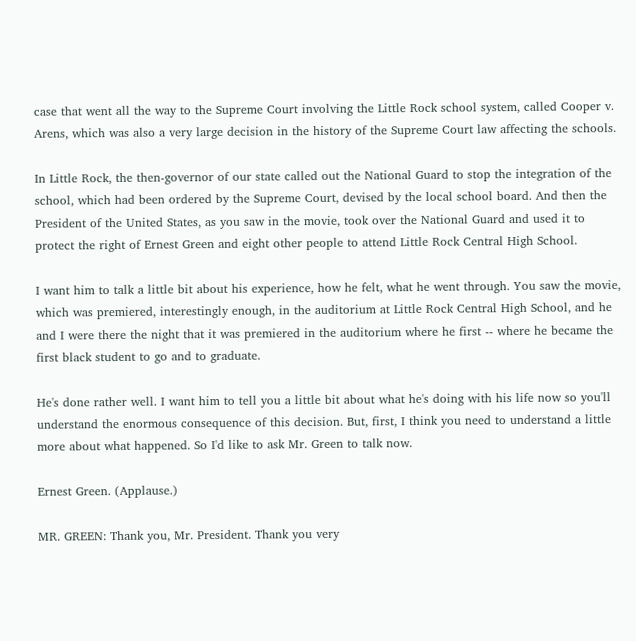case that went all the way to the Supreme Court involving the Little Rock school system, called Cooper v. Arens, which was also a very large decision in the history of the Supreme Court law affecting the schools.

In Little Rock, the then-governor of our state called out the National Guard to stop the integration of the school, which had been ordered by the Supreme Court, devised by the local school board. And then the President of the United States, as you saw in the movie, took over the National Guard and used it to protect the right of Ernest Green and eight other people to attend Little Rock Central High School.

I want him to talk a little bit about his experience, how he felt, what he went through. You saw the movie, which was premiered, interestingly enough, in the auditorium at Little Rock Central High School, and he and I were there the night that it was premiered in the auditorium where he first -- where he became the first black student to go and to graduate.

He's done rather well. I want him to tell you a little bit about what he's doing with his life now so you'll understand the enormous consequence of this decision. But, first, I think you need to understand a little more about what happened. So I'd like to ask Mr. Green to talk now.

Ernest Green. (Applause.)

MR. GREEN: Thank you, Mr. President. Thank you very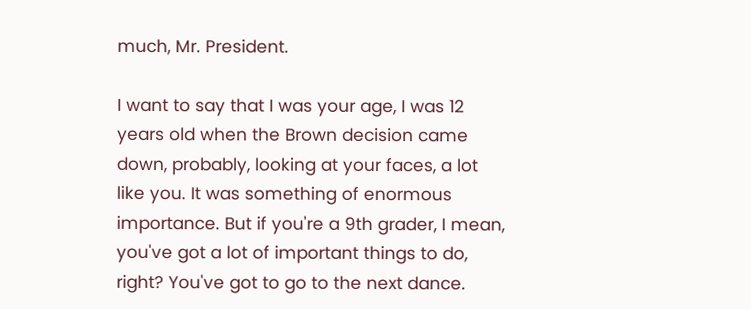much, Mr. President.

I want to say that I was your age, I was 12 years old when the Brown decision came down, probably, looking at your faces, a lot like you. It was something of enormous importance. But if you're a 9th grader, I mean, you've got a lot of important things to do, right? You've got to go to the next dance.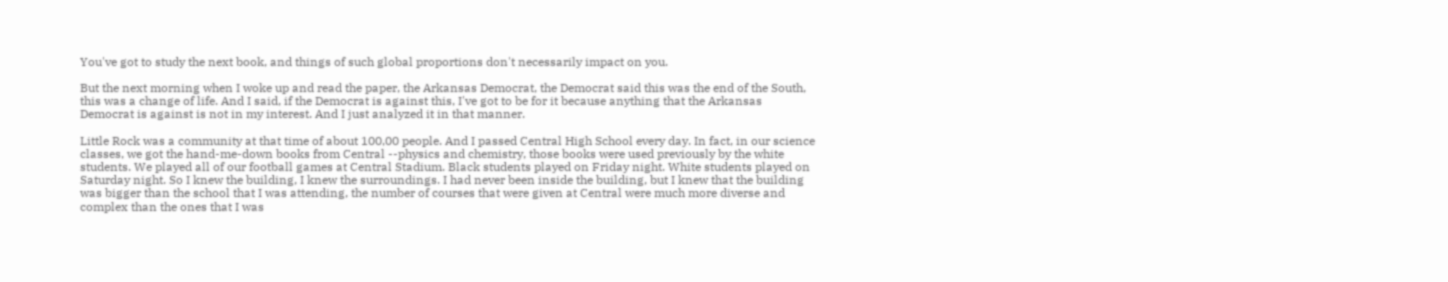You've got to study the next book, and things of such global proportions don't necessarily impact on you.

But the next morning when I woke up and read the paper, the Arkansas Democrat, the Democrat said this was the end of the South, this was a change of life. And I said, if the Democrat is against this, I've got to be for it because anything that the Arkansas Democrat is against is not in my interest. And I just analyzed it in that manner.

Little Rock was a community at that time of about 100,00 people. And I passed Central High School every day. In fact, in our science classes, we got the hand-me-down books from Central --physics and chemistry, those books were used previously by the white students. We played all of our football games at Central Stadium. Black students played on Friday night. White students played on Saturday night. So I knew the building, I knew the surroundings. I had never been inside the building, but I knew that the building was bigger than the school that I was attending, the number of courses that were given at Central were much more diverse and complex than the ones that I was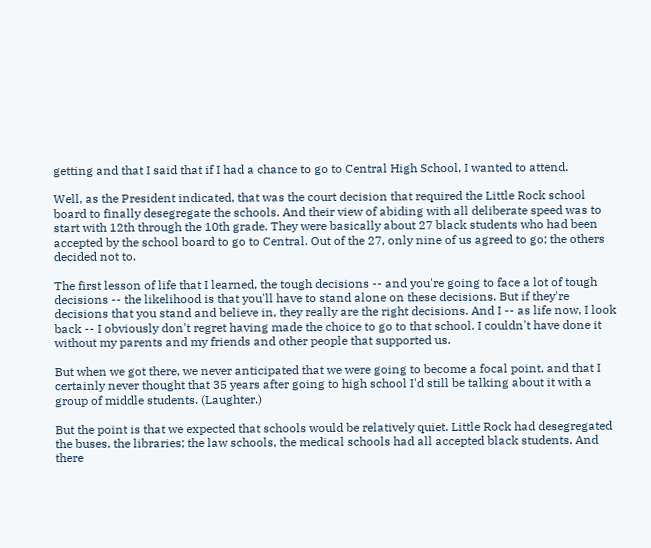getting and that I said that if I had a chance to go to Central High School, I wanted to attend.

Well, as the President indicated, that was the court decision that required the Little Rock school board to finally desegregate the schools. And their view of abiding with all deliberate speed was to start with 12th through the 10th grade. They were basically about 27 black students who had been accepted by the school board to go to Central. Out of the 27, only nine of us agreed to go; the others decided not to.

The first lesson of life that I learned, the tough decisions -- and you're going to face a lot of tough decisions -- the likelihood is that you'll have to stand alone on these decisions. But if they're decisions that you stand and believe in, they really are the right decisions. And I -- as life now, I look back -- I obviously don't regret having made the choice to go to that school. I couldn't have done it without my parents and my friends and other people that supported us.

But when we got there, we never anticipated that we were going to become a focal point, and that I certainly never thought that 35 years after going to high school I'd still be talking about it with a group of middle students. (Laughter.)

But the point is that we expected that schools would be relatively quiet. Little Rock had desegregated the buses, the libraries; the law schools, the medical schools had all accepted black students. And there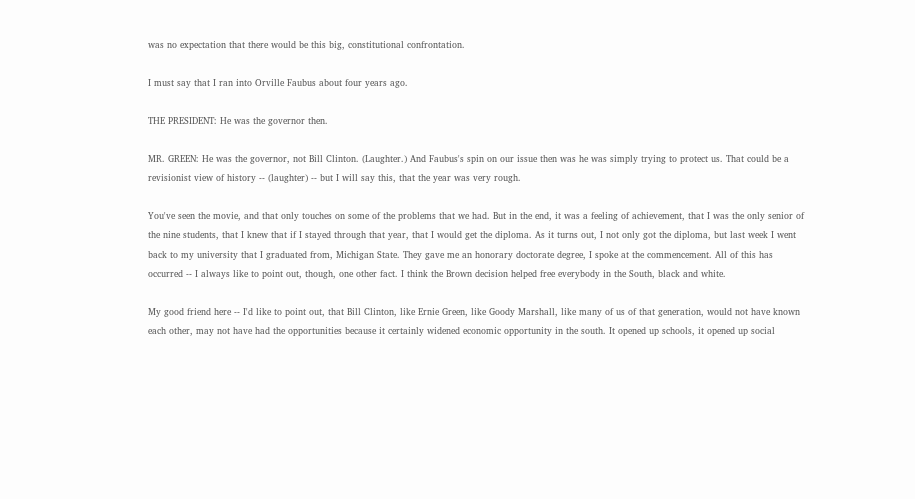was no expectation that there would be this big, constitutional confrontation.

I must say that I ran into Orville Faubus about four years ago.

THE PRESIDENT: He was the governor then.

MR. GREEN: He was the governor, not Bill Clinton. (Laughter.) And Faubus's spin on our issue then was he was simply trying to protect us. That could be a revisionist view of history -- (laughter) -- but I will say this, that the year was very rough.

You've seen the movie, and that only touches on some of the problems that we had. But in the end, it was a feeling of achievement, that I was the only senior of the nine students, that I knew that if I stayed through that year, that I would get the diploma. As it turns out, I not only got the diploma, but last week I went back to my university that I graduated from, Michigan State. They gave me an honorary doctorate degree, I spoke at the commencement. All of this has occurred -- I always like to point out, though, one other fact. I think the Brown decision helped free everybody in the South, black and white.

My good friend here -- I'd like to point out, that Bill Clinton, like Ernie Green, like Goody Marshall, like many of us of that generation, would not have known each other, may not have had the opportunities because it certainly widened economic opportunity in the south. It opened up schools, it opened up social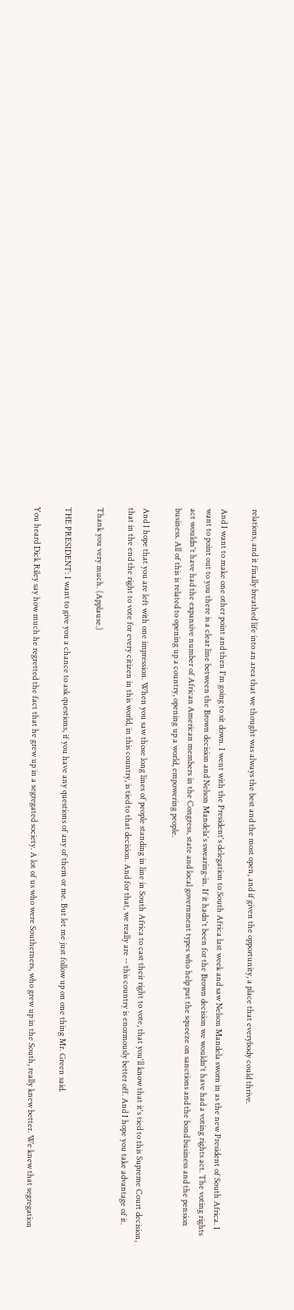relations, and it finally breathed life into an area that we thought was always the best and the most open, and if given the opportunity, a place that everybody could thrive.

And I want to make one other point and then I'm going to sit down. I went with the President's delegation to South Africa last week and saw Nelson Mandela sworn in as the new President of South Africa. I want to point out to you there is a clear line between the Brown decision and Nelson Mandela's swearing-in. If it hadn't been for the Brown decision we wouldn't have had a voting rights act. The voting rights act wouldn't have had the expansive number of African American members in the Congress, state and local government types who help put the squeeze on sanctions and the bond business and the pension business. All of this is related to opening up a country, opening up a world, empowering people.

And I hope that you are left with one impression. When you saw those long lines of people standing in line in South Africa to cast their right to vote, that you'll know that it's tied to this Supreme Court decision, that in the end the right to vote for every citizen in this world, in this country, is tied to that decision. And for that, we really are -- this country is enormously better off. And I hope you take advantage of it.

Thank you very much. (Applause.)

THE PRESIDENT: I want to give you a chance to ask questions, if you have any questions of any of them or me. But let me just follow up on one thing Mr. Green said.

You heard Dick Riley say how much he regretted the fact that he grew up in a segregated society. A lot of us who were Southerners, who grew up in the South, really knew better. We knew that segregation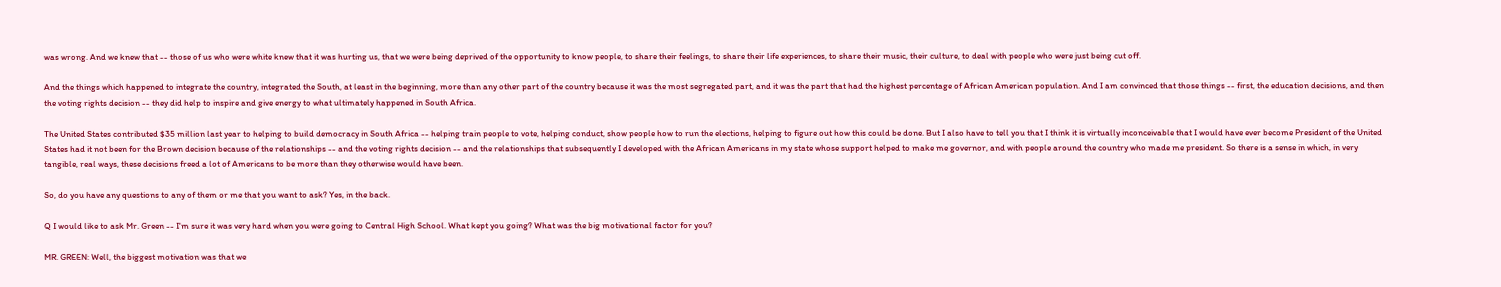was wrong. And we knew that -- those of us who were white knew that it was hurting us, that we were being deprived of the opportunity to know people, to share their feelings, to share their life experiences, to share their music, their culture, to deal with people who were just being cut off.

And the things which happened to integrate the country, integrated the South, at least in the beginning, more than any other part of the country because it was the most segregated part, and it was the part that had the highest percentage of African American population. And I am convinced that those things -- first, the education decisions, and then the voting rights decision -- they did help to inspire and give energy to what ultimately happened in South Africa.

The United States contributed $35 million last year to helping to build democracy in South Africa -- helping train people to vote, helping conduct, show people how to run the elections, helping to figure out how this could be done. But I also have to tell you that I think it is virtually inconceivable that I would have ever become President of the United States had it not been for the Brown decision because of the relationships -- and the voting rights decision -- and the relationships that subsequently I developed with the African Americans in my state whose support helped to make me governor, and with people around the country who made me president. So there is a sense in which, in very tangible, real ways, these decisions freed a lot of Americans to be more than they otherwise would have been.

So, do you have any questions to any of them or me that you want to ask? Yes, in the back.

Q I would like to ask Mr. Green -- I'm sure it was very hard when you were going to Central High School. What kept you going? What was the big motivational factor for you?

MR. GREEN: Well, the biggest motivation was that we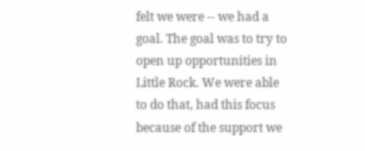felt we were -- we had a goal. The goal was to try to open up opportunities in Little Rock. We were able to do that, had this focus because of the support we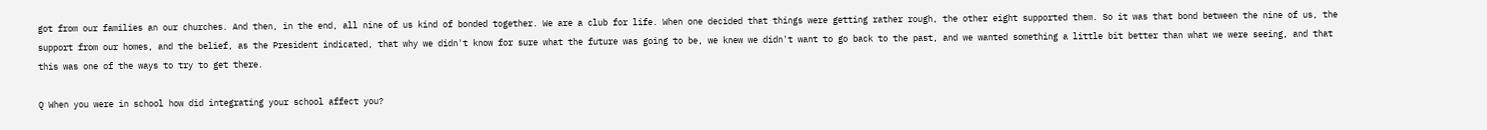got from our families an our churches. And then, in the end, all nine of us kind of bonded together. We are a club for life. When one decided that things were getting rather rough, the other eight supported them. So it was that bond between the nine of us, the support from our homes, and the belief, as the President indicated, that why we didn't know for sure what the future was going to be, we knew we didn't want to go back to the past, and we wanted something a little bit better than what we were seeing, and that this was one of the ways to try to get there.

Q When you were in school how did integrating your school affect you?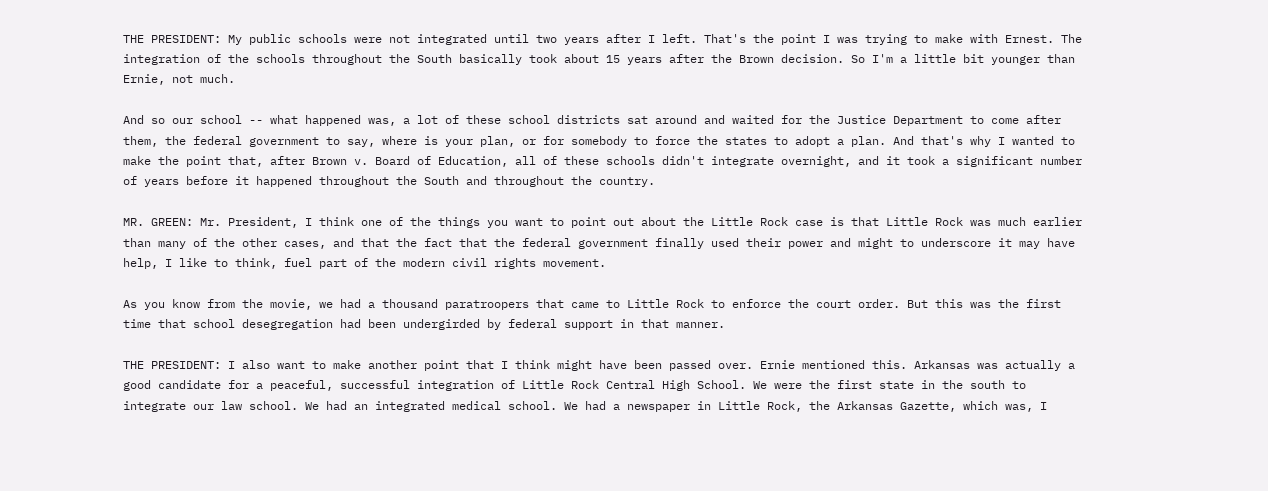THE PRESIDENT: My public schools were not integrated until two years after I left. That's the point I was trying to make with Ernest. The integration of the schools throughout the South basically took about 15 years after the Brown decision. So I'm a little bit younger than Ernie, not much.

And so our school -- what happened was, a lot of these school districts sat around and waited for the Justice Department to come after them, the federal government to say, where is your plan, or for somebody to force the states to adopt a plan. And that's why I wanted to make the point that, after Brown v. Board of Education, all of these schools didn't integrate overnight, and it took a significant number of years before it happened throughout the South and throughout the country.

MR. GREEN: Mr. President, I think one of the things you want to point out about the Little Rock case is that Little Rock was much earlier than many of the other cases, and that the fact that the federal government finally used their power and might to underscore it may have help, I like to think, fuel part of the modern civil rights movement.

As you know from the movie, we had a thousand paratroopers that came to Little Rock to enforce the court order. But this was the first time that school desegregation had been undergirded by federal support in that manner.

THE PRESIDENT: I also want to make another point that I think might have been passed over. Ernie mentioned this. Arkansas was actually a good candidate for a peaceful, successful integration of Little Rock Central High School. We were the first state in the south to integrate our law school. We had an integrated medical school. We had a newspaper in Little Rock, the Arkansas Gazette, which was, I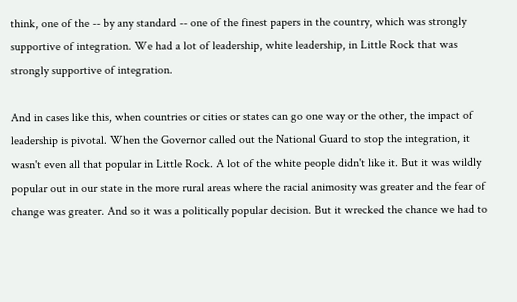think, one of the -- by any standard -- one of the finest papers in the country, which was strongly supportive of integration. We had a lot of leadership, white leadership, in Little Rock that was strongly supportive of integration.

And in cases like this, when countries or cities or states can go one way or the other, the impact of leadership is pivotal. When the Governor called out the National Guard to stop the integration, it wasn't even all that popular in Little Rock. A lot of the white people didn't like it. But it was wildly popular out in our state in the more rural areas where the racial animosity was greater and the fear of change was greater. And so it was a politically popular decision. But it wrecked the chance we had to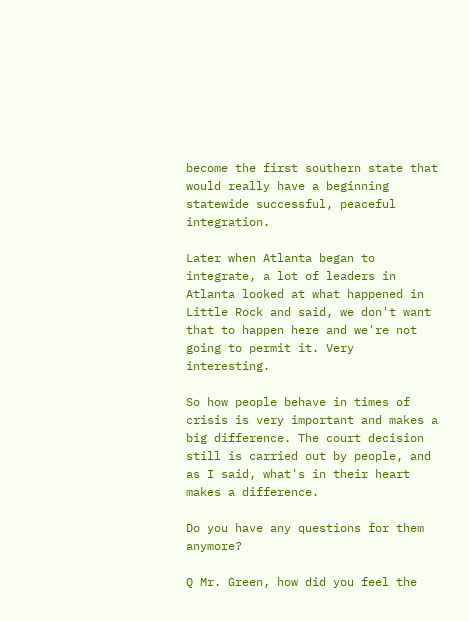become the first southern state that would really have a beginning statewide successful, peaceful integration.

Later when Atlanta began to integrate, a lot of leaders in Atlanta looked at what happened in Little Rock and said, we don't want that to happen here and we're not going to permit it. Very interesting.

So how people behave in times of crisis is very important and makes a big difference. The court decision still is carried out by people, and as I said, what's in their heart makes a difference.

Do you have any questions for them anymore?

Q Mr. Green, how did you feel the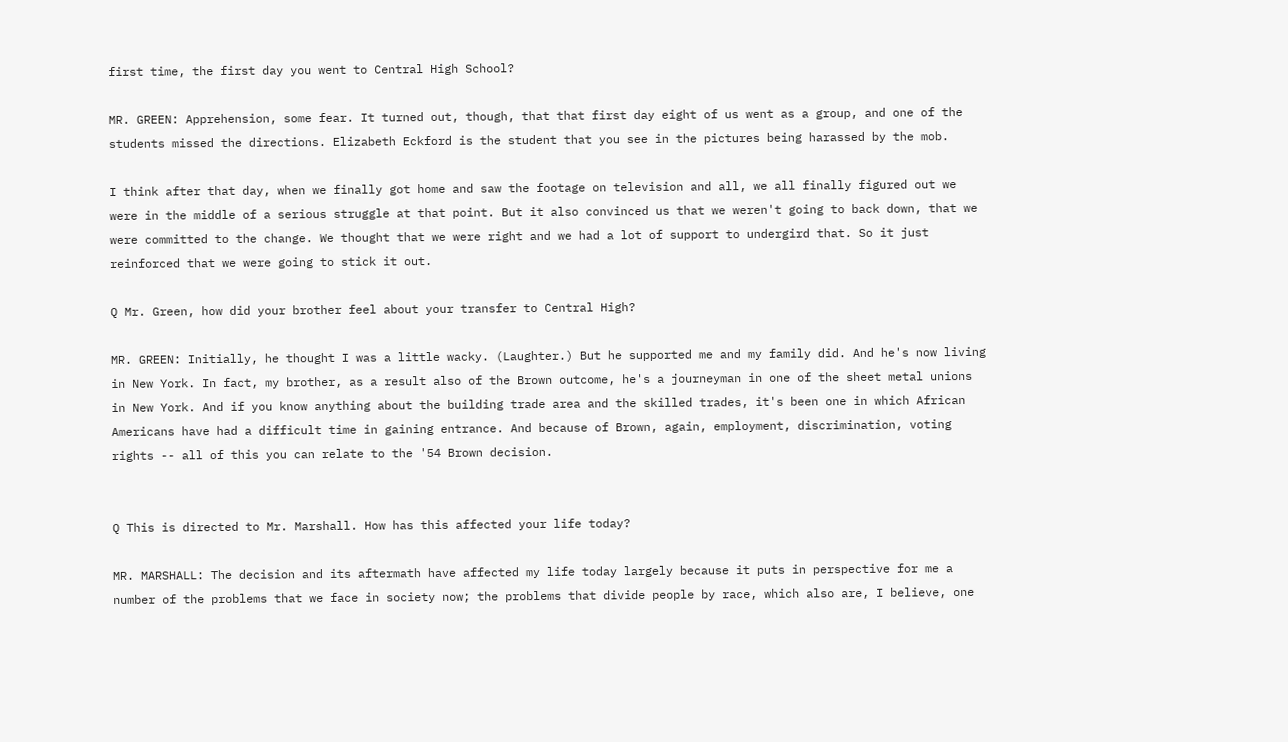first time, the first day you went to Central High School?

MR. GREEN: Apprehension, some fear. It turned out, though, that that first day eight of us went as a group, and one of the students missed the directions. Elizabeth Eckford is the student that you see in the pictures being harassed by the mob.

I think after that day, when we finally got home and saw the footage on television and all, we all finally figured out we were in the middle of a serious struggle at that point. But it also convinced us that we weren't going to back down, that we were committed to the change. We thought that we were right and we had a lot of support to undergird that. So it just reinforced that we were going to stick it out.

Q Mr. Green, how did your brother feel about your transfer to Central High?

MR. GREEN: Initially, he thought I was a little wacky. (Laughter.) But he supported me and my family did. And he's now living in New York. In fact, my brother, as a result also of the Brown outcome, he's a journeyman in one of the sheet metal unions in New York. And if you know anything about the building trade area and the skilled trades, it's been one in which African Americans have had a difficult time in gaining entrance. And because of Brown, again, employment, discrimination, voting rights -- all of this you can relate to the '54 Brown decision.


Q This is directed to Mr. Marshall. How has this affected your life today?

MR. MARSHALL: The decision and its aftermath have affected my life today largely because it puts in perspective for me a number of the problems that we face in society now; the problems that divide people by race, which also are, I believe, one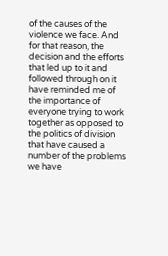of the causes of the violence we face. And for that reason, the decision and the efforts that led up to it and followed through on it have reminded me of the importance of everyone trying to work together as opposed to the politics of division that have caused a number of the problems we have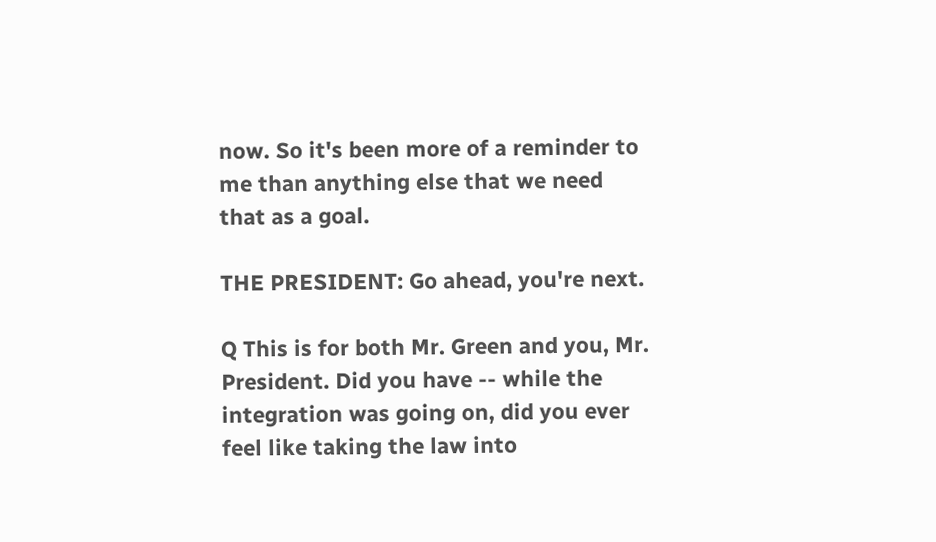now. So it's been more of a reminder to me than anything else that we need that as a goal.

THE PRESIDENT: Go ahead, you're next.

Q This is for both Mr. Green and you, Mr. President. Did you have -- while the integration was going on, did you ever feel like taking the law into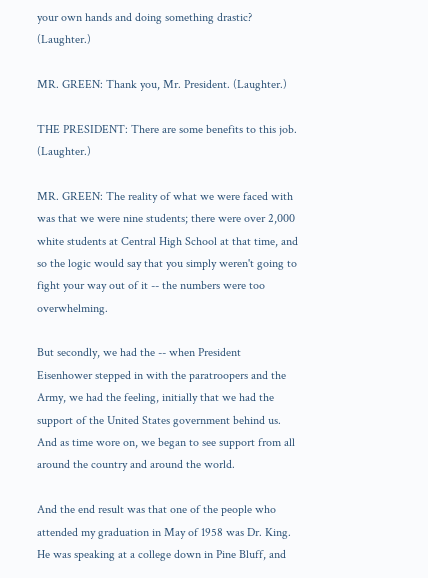your own hands and doing something drastic? (Laughter.)

MR. GREEN: Thank you, Mr. President. (Laughter.)

THE PRESIDENT: There are some benefits to this job. (Laughter.)

MR. GREEN: The reality of what we were faced with was that we were nine students; there were over 2,000 white students at Central High School at that time, and so the logic would say that you simply weren't going to fight your way out of it -- the numbers were too overwhelming.

But secondly, we had the -- when President Eisenhower stepped in with the paratroopers and the Army, we had the feeling, initially that we had the support of the United States government behind us. And as time wore on, we began to see support from all around the country and around the world.

And the end result was that one of the people who attended my graduation in May of 1958 was Dr. King. He was speaking at a college down in Pine Bluff, and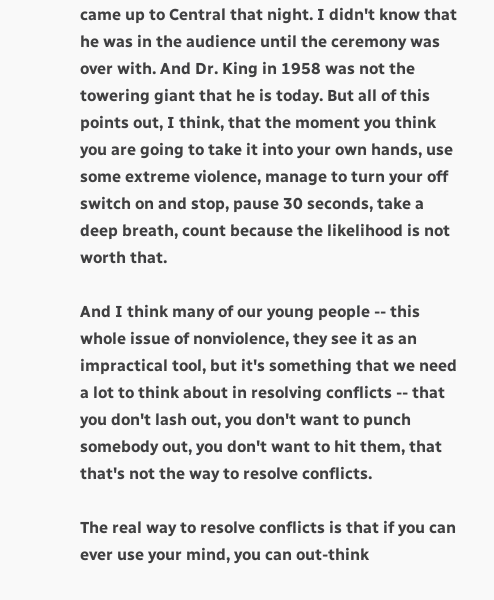came up to Central that night. I didn't know that he was in the audience until the ceremony was over with. And Dr. King in 1958 was not the towering giant that he is today. But all of this points out, I think, that the moment you think you are going to take it into your own hands, use some extreme violence, manage to turn your off switch on and stop, pause 30 seconds, take a deep breath, count because the likelihood is not worth that.

And I think many of our young people -- this whole issue of nonviolence, they see it as an impractical tool, but it's something that we need a lot to think about in resolving conflicts -- that you don't lash out, you don't want to punch somebody out, you don't want to hit them, that that's not the way to resolve conflicts.

The real way to resolve conflicts is that if you can ever use your mind, you can out-think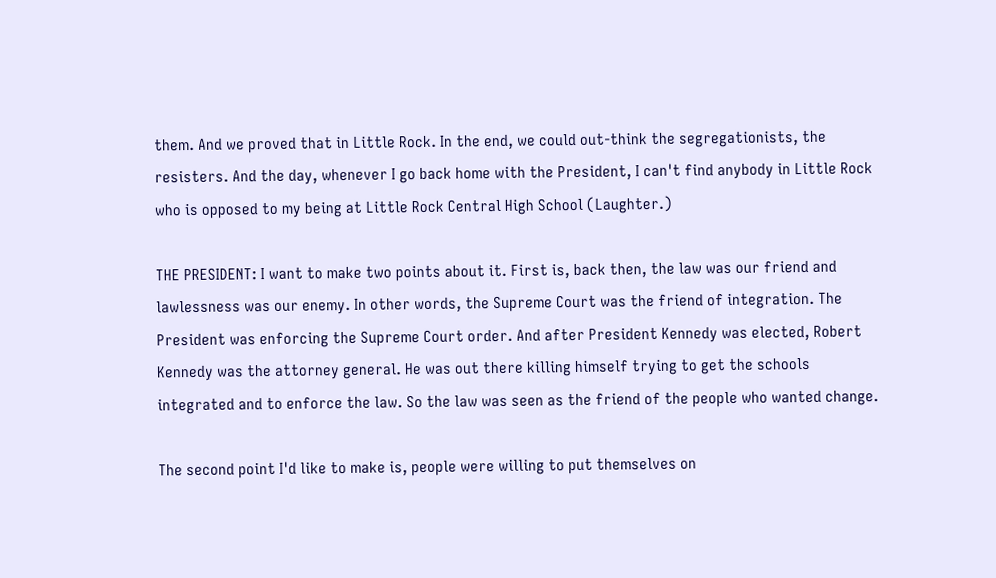them. And we proved that in Little Rock. In the end, we could out-think the segregationists, the resisters. And the day, whenever I go back home with the President, I can't find anybody in Little Rock who is opposed to my being at Little Rock Central High School (Laughter.)

THE PRESIDENT: I want to make two points about it. First is, back then, the law was our friend and lawlessness was our enemy. In other words, the Supreme Court was the friend of integration. The President was enforcing the Supreme Court order. And after President Kennedy was elected, Robert Kennedy was the attorney general. He was out there killing himself trying to get the schools integrated and to enforce the law. So the law was seen as the friend of the people who wanted change.

The second point I'd like to make is, people were willing to put themselves on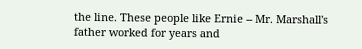the line. These people like Ernie -- Mr. Marshall's father worked for years and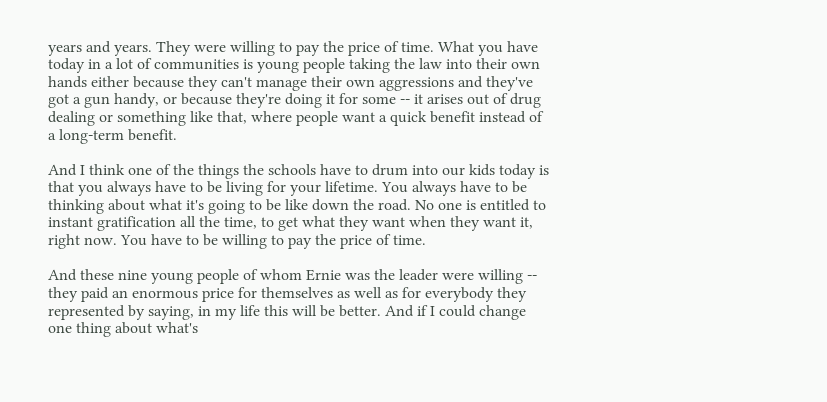years and years. They were willing to pay the price of time. What you have today in a lot of communities is young people taking the law into their own hands either because they can't manage their own aggressions and they've got a gun handy, or because they're doing it for some -- it arises out of drug dealing or something like that, where people want a quick benefit instead of a long-term benefit.

And I think one of the things the schools have to drum into our kids today is that you always have to be living for your lifetime. You always have to be thinking about what it's going to be like down the road. No one is entitled to instant gratification all the time, to get what they want when they want it, right now. You have to be willing to pay the price of time.

And these nine young people of whom Ernie was the leader were willing -- they paid an enormous price for themselves as well as for everybody they represented by saying, in my life this will be better. And if I could change one thing about what's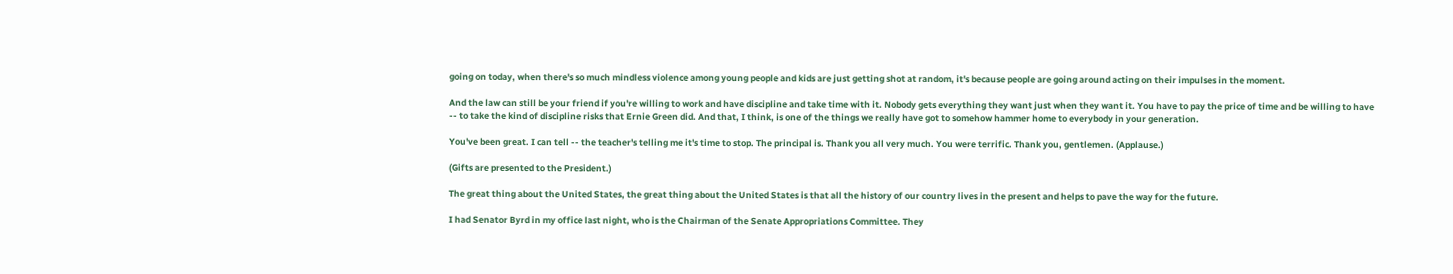going on today, when there's so much mindless violence among young people and kids are just getting shot at random, it's because people are going around acting on their impulses in the moment.

And the law can still be your friend if you're willing to work and have discipline and take time with it. Nobody gets everything they want just when they want it. You have to pay the price of time and be willing to have -- to take the kind of discipline risks that Ernie Green did. And that, I think, is one of the things we really have got to somehow hammer home to everybody in your generation.

You've been great. I can tell -- the teacher's telling me it's time to stop. The principal is. Thank you all very much. You were terrific. Thank you, gentlemen. (Applause.)

(Gifts are presented to the President.)

The great thing about the United States, the great thing about the United States is that all the history of our country lives in the present and helps to pave the way for the future.

I had Senator Byrd in my office last night, who is the Chairman of the Senate Appropriations Committee. They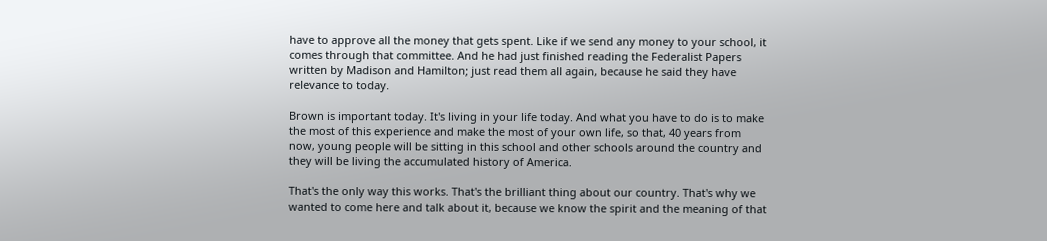have to approve all the money that gets spent. Like if we send any money to your school, it comes through that committee. And he had just finished reading the Federalist Papers written by Madison and Hamilton; just read them all again, because he said they have relevance to today.

Brown is important today. It's living in your life today. And what you have to do is to make the most of this experience and make the most of your own life, so that, 40 years from now, young people will be sitting in this school and other schools around the country and they will be living the accumulated history of America.

That's the only way this works. That's the brilliant thing about our country. That's why we wanted to come here and talk about it, because we know the spirit and the meaning of that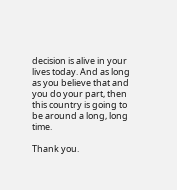decision is alive in your lives today. And as long as you believe that and you do your part, then this country is going to be around a long, long time.

Thank you.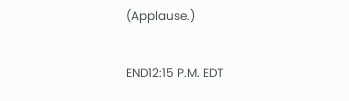(Applause.)

END12:15 P.M. EDT